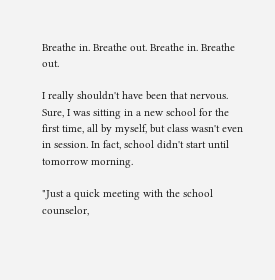Breathe in. Breathe out. Breathe in. Breathe out.

I really shouldn't have been that nervous. Sure, I was sitting in a new school for the first time, all by myself, but class wasn't even in session. In fact, school didn't start until tomorrow morning.

"Just a quick meeting with the school counselor,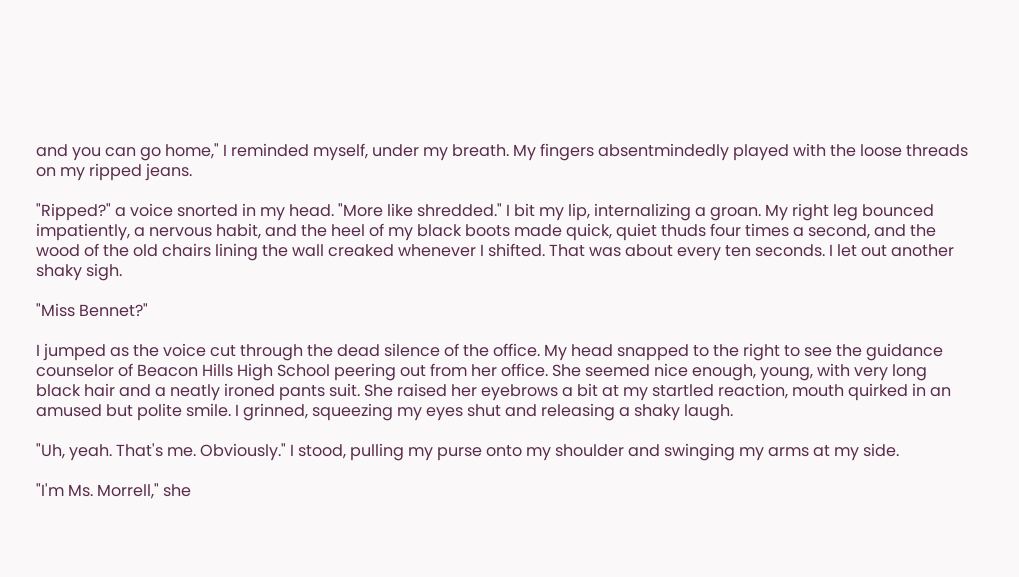and you can go home," I reminded myself, under my breath. My fingers absentmindedly played with the loose threads on my ripped jeans.

"Ripped?" a voice snorted in my head. "More like shredded." I bit my lip, internalizing a groan. My right leg bounced impatiently, a nervous habit, and the heel of my black boots made quick, quiet thuds four times a second, and the wood of the old chairs lining the wall creaked whenever I shifted. That was about every ten seconds. I let out another shaky sigh.

"Miss Bennet?"

I jumped as the voice cut through the dead silence of the office. My head snapped to the right to see the guidance counselor of Beacon Hills High School peering out from her office. She seemed nice enough, young, with very long black hair and a neatly ironed pants suit. She raised her eyebrows a bit at my startled reaction, mouth quirked in an amused but polite smile. I grinned, squeezing my eyes shut and releasing a shaky laugh.

"Uh, yeah. That's me. Obviously." I stood, pulling my purse onto my shoulder and swinging my arms at my side.

"I'm Ms. Morrell," she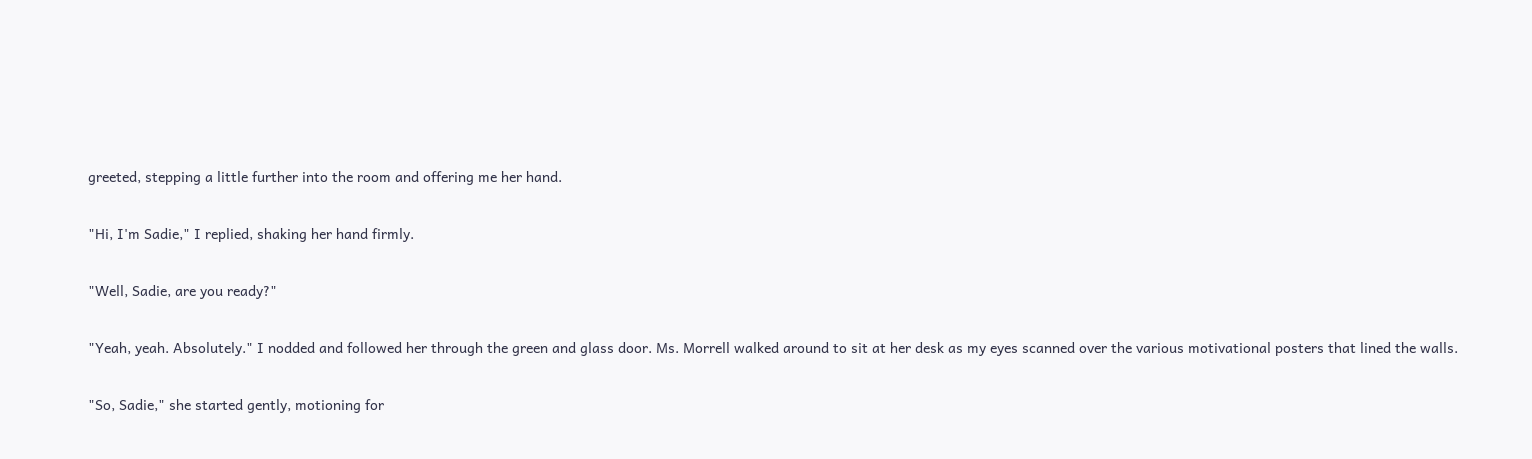greeted, stepping a little further into the room and offering me her hand.

"Hi, I'm Sadie," I replied, shaking her hand firmly.

"Well, Sadie, are you ready?"

"Yeah, yeah. Absolutely." I nodded and followed her through the green and glass door. Ms. Morrell walked around to sit at her desk as my eyes scanned over the various motivational posters that lined the walls.

"So, Sadie," she started gently, motioning for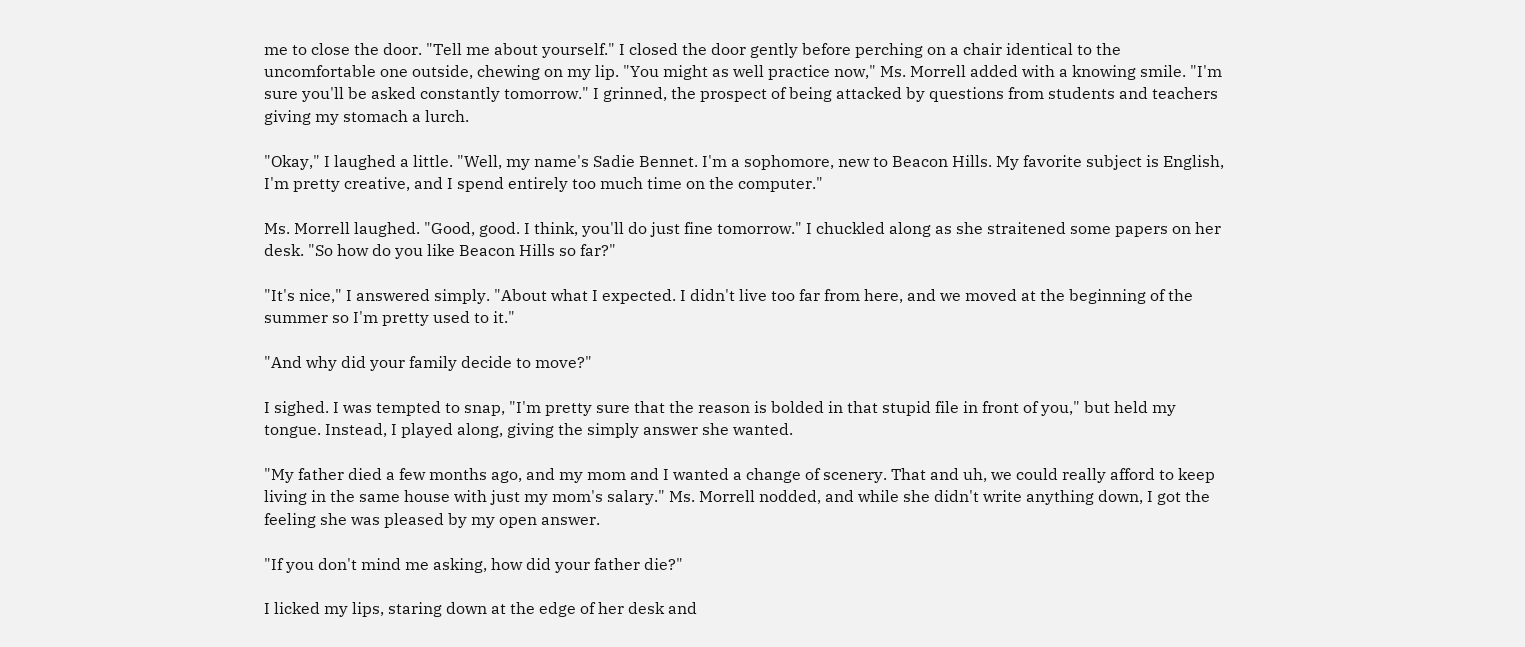me to close the door. "Tell me about yourself." I closed the door gently before perching on a chair identical to the uncomfortable one outside, chewing on my lip. "You might as well practice now," Ms. Morrell added with a knowing smile. "I'm sure you'll be asked constantly tomorrow." I grinned, the prospect of being attacked by questions from students and teachers giving my stomach a lurch.

"Okay," I laughed a little. "Well, my name's Sadie Bennet. I'm a sophomore, new to Beacon Hills. My favorite subject is English, I'm pretty creative, and I spend entirely too much time on the computer."

Ms. Morrell laughed. "Good, good. I think, you'll do just fine tomorrow." I chuckled along as she straitened some papers on her desk. "So how do you like Beacon Hills so far?"

"It's nice," I answered simply. "About what I expected. I didn't live too far from here, and we moved at the beginning of the summer so I'm pretty used to it."

"And why did your family decide to move?"

I sighed. I was tempted to snap, "I'm pretty sure that the reason is bolded in that stupid file in front of you," but held my tongue. Instead, I played along, giving the simply answer she wanted.

"My father died a few months ago, and my mom and I wanted a change of scenery. That and uh, we could really afford to keep living in the same house with just my mom's salary." Ms. Morrell nodded, and while she didn't write anything down, I got the feeling she was pleased by my open answer.

"If you don't mind me asking, how did your father die?"

I licked my lips, staring down at the edge of her desk and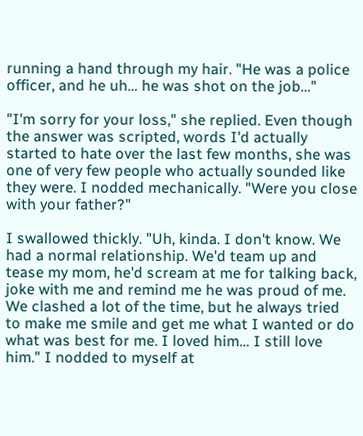running a hand through my hair. "He was a police officer, and he uh… he was shot on the job…"

"I'm sorry for your loss," she replied. Even though the answer was scripted, words I'd actually started to hate over the last few months, she was one of very few people who actually sounded like they were. I nodded mechanically. "Were you close with your father?"

I swallowed thickly. "Uh, kinda. I don't know. We had a normal relationship. We'd team up and tease my mom, he'd scream at me for talking back, joke with me and remind me he was proud of me. We clashed a lot of the time, but he always tried to make me smile and get me what I wanted or do what was best for me. I loved him… I still love him." I nodded to myself at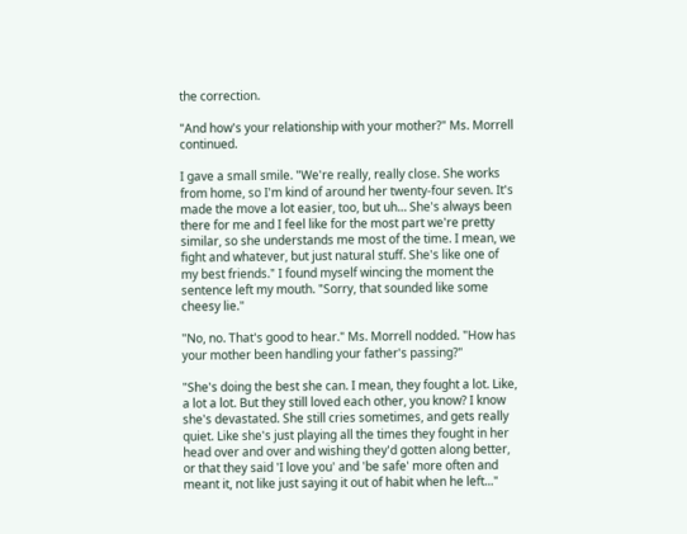the correction.

"And how's your relationship with your mother?" Ms. Morrell continued.

I gave a small smile. "We're really, really close. She works from home, so I'm kind of around her twenty-four seven. It's made the move a lot easier, too, but uh… She's always been there for me and I feel like for the most part we're pretty similar, so she understands me most of the time. I mean, we fight and whatever, but just natural stuff. She's like one of my best friends." I found myself wincing the moment the sentence left my mouth. "Sorry, that sounded like some cheesy lie."

"No, no. That's good to hear." Ms. Morrell nodded. "How has your mother been handling your father's passing?"

"She's doing the best she can. I mean, they fought a lot. Like, a lot a lot. But they still loved each other, you know? I know she's devastated. She still cries sometimes, and gets really quiet. Like she's just playing all the times they fought in her head over and over and wishing they'd gotten along better, or that they said 'I love you' and 'be safe' more often and meant it, not like just saying it out of habit when he left..."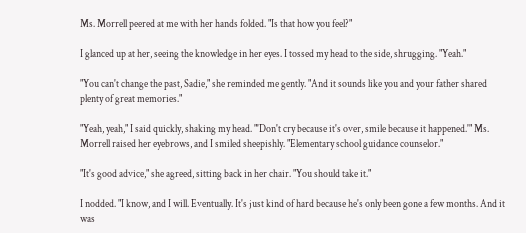Ms. Morrell peered at me with her hands folded. "Is that how you feel?"

I glanced up at her, seeing the knowledge in her eyes. I tossed my head to the side, shrugging. "Yeah."

"You can't change the past, Sadie," she reminded me gently. "And it sounds like you and your father shared plenty of great memories."

"Yeah, yeah," I said quickly, shaking my head. "'Don't cry because it's over, smile because it happened.'" Ms. Morrell raised her eyebrows, and I smiled sheepishly. "Elementary school guidance counselor."

"It's good advice," she agreed, sitting back in her chair. "You should take it."

I nodded. "I know, and I will. Eventually. It's just kind of hard because he's only been gone a few months. And it was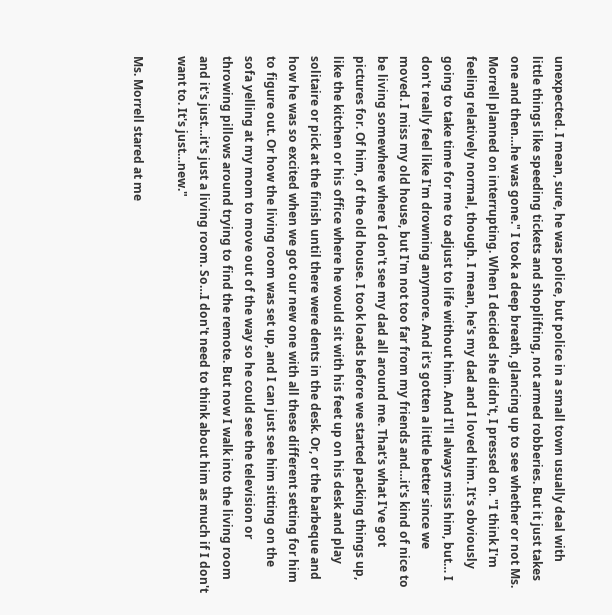unexpected. I mean, sure, he was police, but police in a small town usually deal with little things like speeding tickets and shoplifting, not armed robberies. But it just takes one and then…he was gone." I took a deep breath, glancing up to see whether or not Ms. Morrell planned on interrupting. When I decided she didn't, I pressed on. "I think I'm feeling relatively normal, though. I mean, he's my dad and I loved him. It's obviously going to take time for me to adjust to life without him. And I'll always miss him, but… I don't really feel like I'm drowning anymore. And it's gotten a little better since we moved. I miss my old house, but I'm not too far from my friends and…it's kind of nice to be living somewhere where I don't see my dad all around me. That's what I've got pictures for. Of him, of the old house. I took loads before we started packing things up, like the kitchen or his office where he would sit with his feet up on his desk and play solitaire or pick at the finish until there were dents in the desk. Or, or the barbeque and how he was so excited when we got our new one with all these different setting for him to figure out. Or how the living room was set up, and I can just see him sitting on the sofa yelling at my mom to move out of the way so he could see the television or throwing pillows around trying to find the remote. But now I walk into the living room and it's just…it's just a living room. So…I don't need to think about him as much if I don't want to. It's just…new."

Ms. Morrell stared at me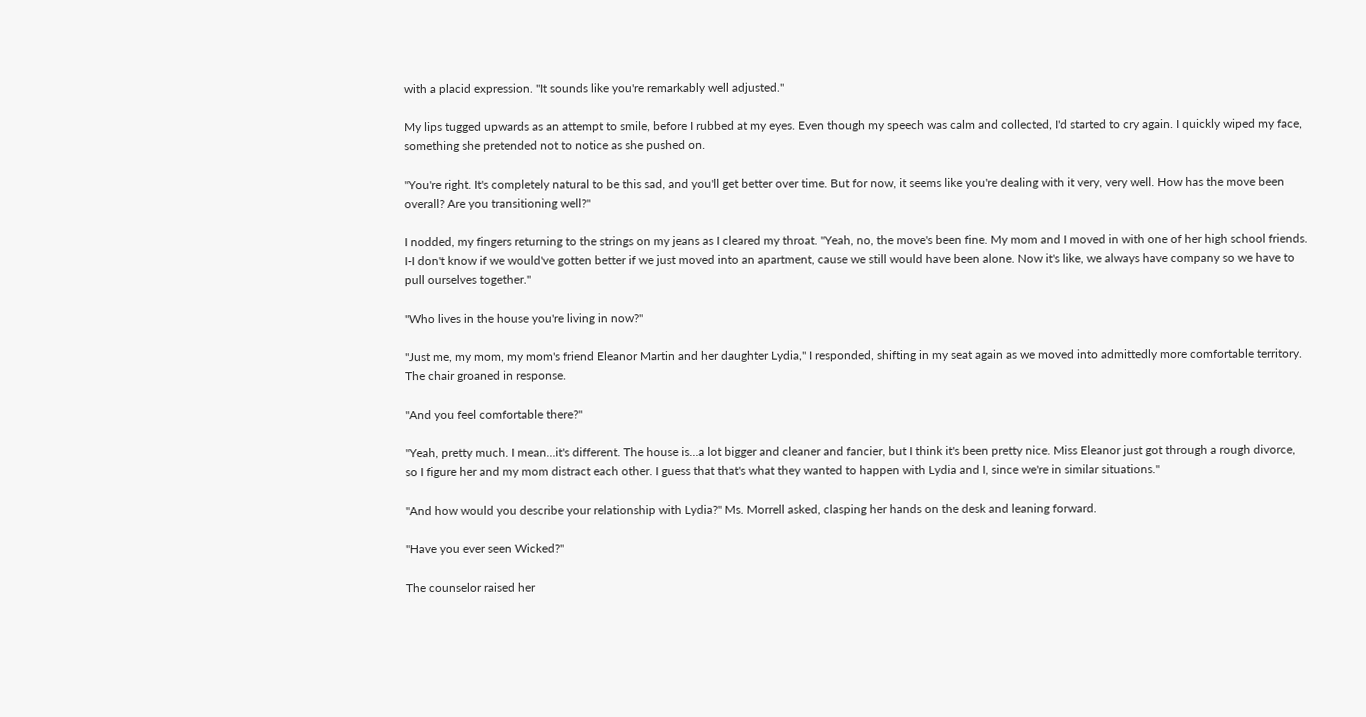with a placid expression. "It sounds like you're remarkably well adjusted."

My lips tugged upwards as an attempt to smile, before I rubbed at my eyes. Even though my speech was calm and collected, I'd started to cry again. I quickly wiped my face, something she pretended not to notice as she pushed on.

"You're right. It's completely natural to be this sad, and you'll get better over time. But for now, it seems like you're dealing with it very, very well. How has the move been overall? Are you transitioning well?"

I nodded, my fingers returning to the strings on my jeans as I cleared my throat. "Yeah, no, the move's been fine. My mom and I moved in with one of her high school friends. I-I don't know if we would've gotten better if we just moved into an apartment, cause we still would have been alone. Now it's like, we always have company so we have to pull ourselves together."

"Who lives in the house you're living in now?"

"Just me, my mom, my mom's friend Eleanor Martin and her daughter Lydia," I responded, shifting in my seat again as we moved into admittedly more comfortable territory. The chair groaned in response.

"And you feel comfortable there?"

"Yeah, pretty much. I mean…it's different. The house is…a lot bigger and cleaner and fancier, but I think it's been pretty nice. Miss Eleanor just got through a rough divorce, so I figure her and my mom distract each other. I guess that that's what they wanted to happen with Lydia and I, since we're in similar situations."

"And how would you describe your relationship with Lydia?" Ms. Morrell asked, clasping her hands on the desk and leaning forward.

"Have you ever seen Wicked?"

The counselor raised her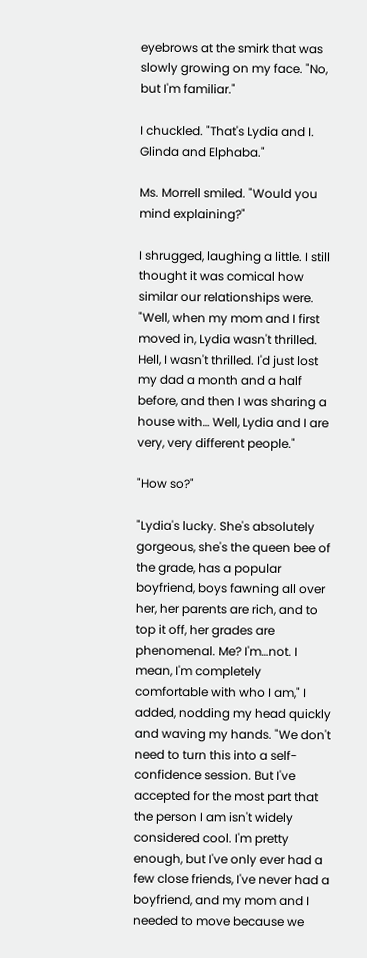eyebrows at the smirk that was slowly growing on my face. "No, but I'm familiar."

I chuckled. "That's Lydia and I. Glinda and Elphaba."

Ms. Morrell smiled. "Would you mind explaining?"

I shrugged, laughing a little. I still thought it was comical how similar our relationships were. "Well, when my mom and I first moved in, Lydia wasn't thrilled. Hell, I wasn't thrilled. I'd just lost my dad a month and a half before, and then I was sharing a house with… Well, Lydia and I are very, very different people."

"How so?"

"Lydia's lucky. She's absolutely gorgeous, she's the queen bee of the grade, has a popular boyfriend, boys fawning all over her, her parents are rich, and to top it off, her grades are phenomenal. Me? I'm…not. I mean, I'm completely comfortable with who I am," I added, nodding my head quickly and waving my hands. "We don't need to turn this into a self-confidence session. But I've accepted for the most part that the person I am isn't widely considered cool. I'm pretty enough, but I've only ever had a few close friends, I've never had a boyfriend, and my mom and I needed to move because we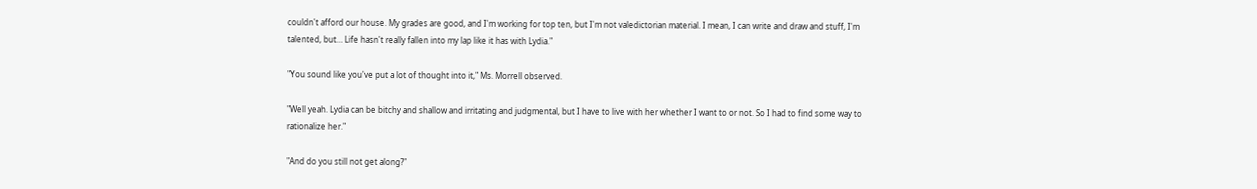couldn't afford our house. My grades are good, and I'm working for top ten, but I'm not valedictorian material. I mean, I can write and draw and stuff, I'm talented, but… Life hasn't really fallen into my lap like it has with Lydia."

"You sound like you've put a lot of thought into it," Ms. Morrell observed.

"Well yeah. Lydia can be bitchy and shallow and irritating and judgmental, but I have to live with her whether I want to or not. So I had to find some way to rationalize her."

"And do you still not get along?"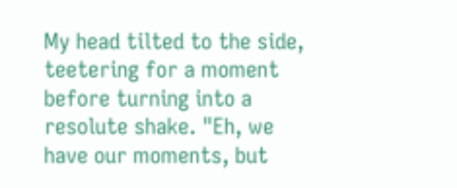My head tilted to the side, teetering for a moment before turning into a resolute shake. "Eh, we have our moments, but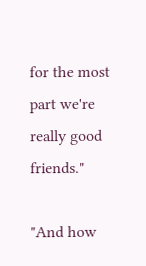for the most part we're really good friends."

"And how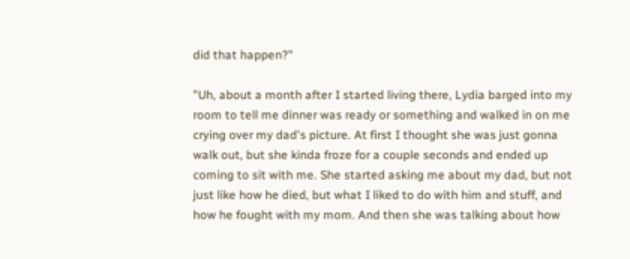did that happen?"

"Uh, about a month after I started living there, Lydia barged into my room to tell me dinner was ready or something and walked in on me crying over my dad's picture. At first I thought she was just gonna walk out, but she kinda froze for a couple seconds and ended up coming to sit with me. She started asking me about my dad, but not just like how he died, but what I liked to do with him and stuff, and how he fought with my mom. And then she was talking about how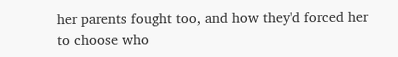her parents fought too, and how they'd forced her to choose who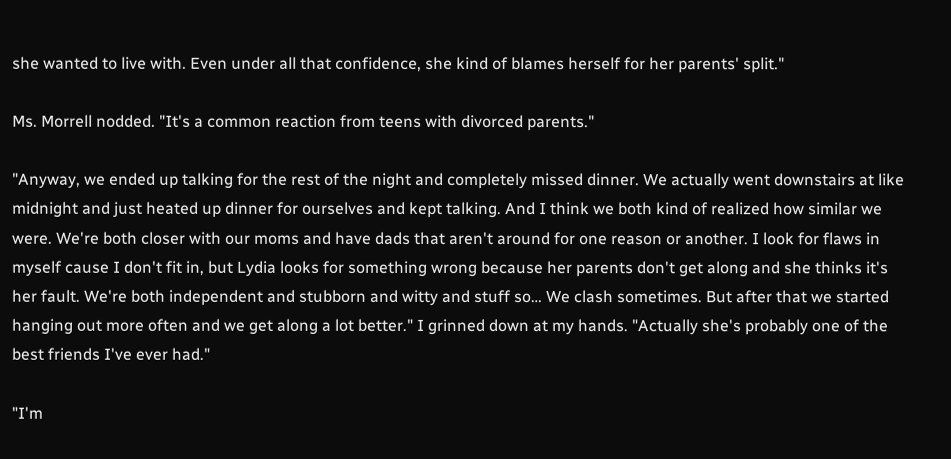she wanted to live with. Even under all that confidence, she kind of blames herself for her parents' split."

Ms. Morrell nodded. "It's a common reaction from teens with divorced parents."

"Anyway, we ended up talking for the rest of the night and completely missed dinner. We actually went downstairs at like midnight and just heated up dinner for ourselves and kept talking. And I think we both kind of realized how similar we were. We're both closer with our moms and have dads that aren't around for one reason or another. I look for flaws in myself cause I don't fit in, but Lydia looks for something wrong because her parents don't get along and she thinks it's her fault. We're both independent and stubborn and witty and stuff so… We clash sometimes. But after that we started hanging out more often and we get along a lot better." I grinned down at my hands. "Actually she's probably one of the best friends I've ever had."

"I'm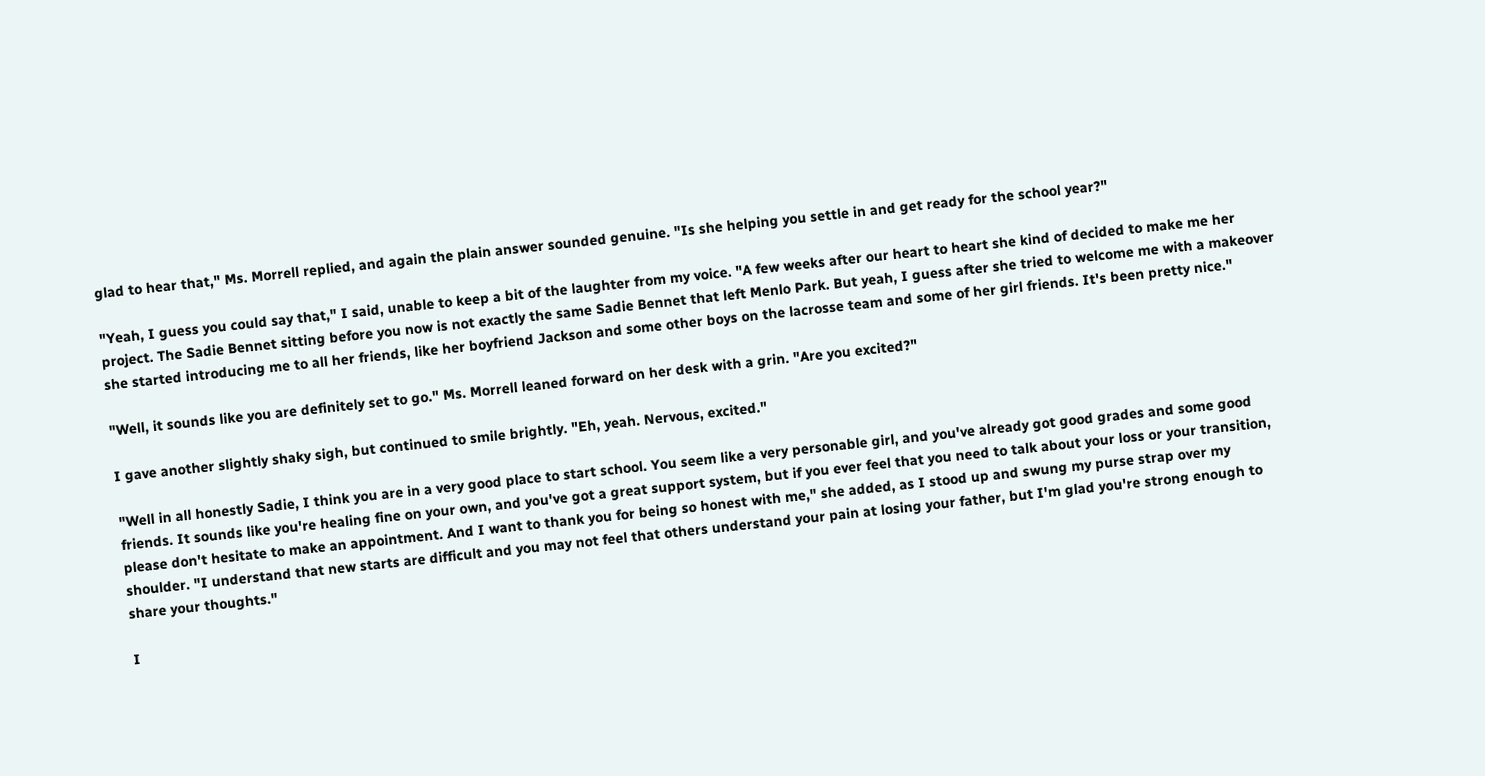glad to hear that," Ms. Morrell replied, and again the plain answer sounded genuine. "Is she helping you settle in and get ready for the school year?"

"Yeah, I guess you could say that," I said, unable to keep a bit of the laughter from my voice. "A few weeks after our heart to heart she kind of decided to make me her project. The Sadie Bennet sitting before you now is not exactly the same Sadie Bennet that left Menlo Park. But yeah, I guess after she tried to welcome me with a makeover she started introducing me to all her friends, like her boyfriend Jackson and some other boys on the lacrosse team and some of her girl friends. It's been pretty nice."

"Well, it sounds like you are definitely set to go." Ms. Morrell leaned forward on her desk with a grin. "Are you excited?"

I gave another slightly shaky sigh, but continued to smile brightly. "Eh, yeah. Nervous, excited."

"Well in all honestly Sadie, I think you are in a very good place to start school. You seem like a very personable girl, and you've already got good grades and some good friends. It sounds like you're healing fine on your own, and you've got a great support system, but if you ever feel that you need to talk about your loss or your transition, please don't hesitate to make an appointment. And I want to thank you for being so honest with me," she added, as I stood up and swung my purse strap over my shoulder. "I understand that new starts are difficult and you may not feel that others understand your pain at losing your father, but I'm glad you're strong enough to share your thoughts."

I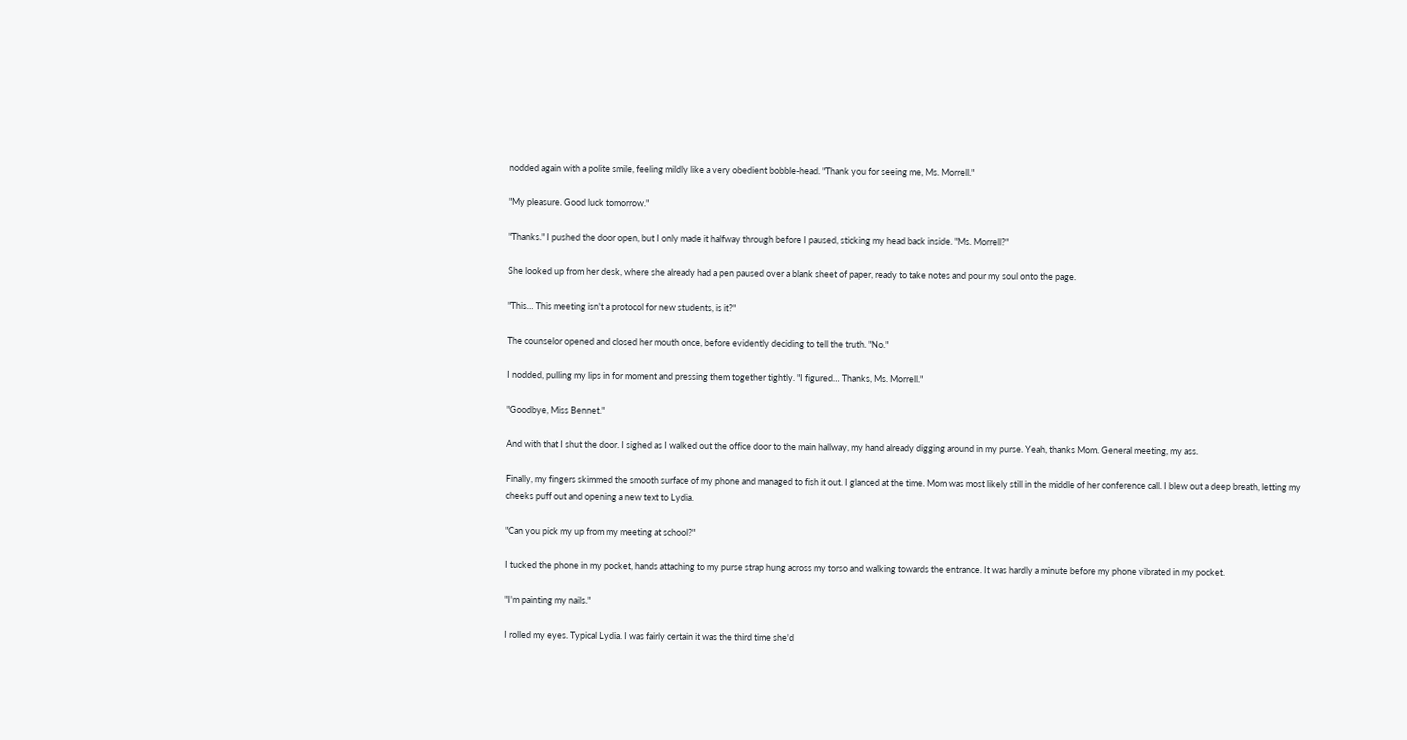nodded again with a polite smile, feeling mildly like a very obedient bobble-head. "Thank you for seeing me, Ms. Morrell."

"My pleasure. Good luck tomorrow."

"Thanks." I pushed the door open, but I only made it halfway through before I paused, sticking my head back inside. "Ms. Morrell?"

She looked up from her desk, where she already had a pen paused over a blank sheet of paper, ready to take notes and pour my soul onto the page.

"This… This meeting isn't a protocol for new students, is it?"

The counselor opened and closed her mouth once, before evidently deciding to tell the truth. "No."

I nodded, pulling my lips in for moment and pressing them together tightly. "I figured… Thanks, Ms. Morrell."

"Goodbye, Miss Bennet."

And with that I shut the door. I sighed as I walked out the office door to the main hallway, my hand already digging around in my purse. Yeah, thanks Mom. General meeting, my ass.

Finally, my fingers skimmed the smooth surface of my phone and managed to fish it out. I glanced at the time. Mom was most likely still in the middle of her conference call. I blew out a deep breath, letting my cheeks puff out and opening a new text to Lydia.

"Can you pick my up from my meeting at school?"

I tucked the phone in my pocket, hands attaching to my purse strap hung across my torso and walking towards the entrance. It was hardly a minute before my phone vibrated in my pocket.

"I'm painting my nails."

I rolled my eyes. Typical Lydia. I was fairly certain it was the third time she'd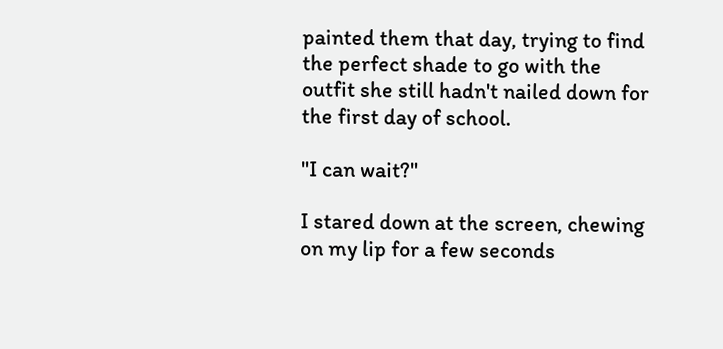painted them that day, trying to find the perfect shade to go with the outfit she still hadn't nailed down for the first day of school.

"I can wait?"

I stared down at the screen, chewing on my lip for a few seconds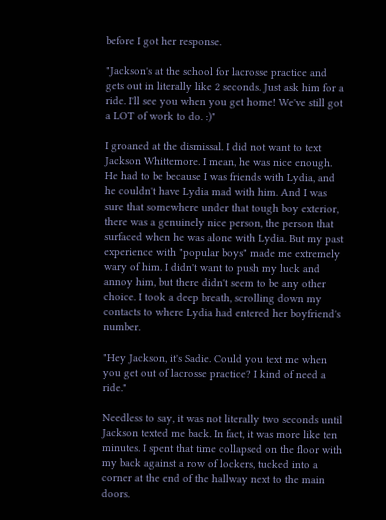before I got her response.

"Jackson's at the school for lacrosse practice and gets out in literally like 2 seconds. Just ask him for a ride. I'll see you when you get home! We've still got a LOT of work to do. :)"

I groaned at the dismissal. I did not want to text Jackson Whittemore. I mean, he was nice enough. He had to be because I was friends with Lydia, and he couldn't have Lydia mad with him. And I was sure that somewhere under that tough boy exterior, there was a genuinely nice person, the person that surfaced when he was alone with Lydia. But my past experience with "popular boys" made me extremely wary of him. I didn't want to push my luck and annoy him, but there didn't seem to be any other choice. I took a deep breath, scrolling down my contacts to where Lydia had entered her boyfriend's number.

"Hey Jackson, it's Sadie. Could you text me when you get out of lacrosse practice? I kind of need a ride."

Needless to say, it was not literally two seconds until Jackson texted me back. In fact, it was more like ten minutes. I spent that time collapsed on the floor with my back against a row of lockers, tucked into a corner at the end of the hallway next to the main doors.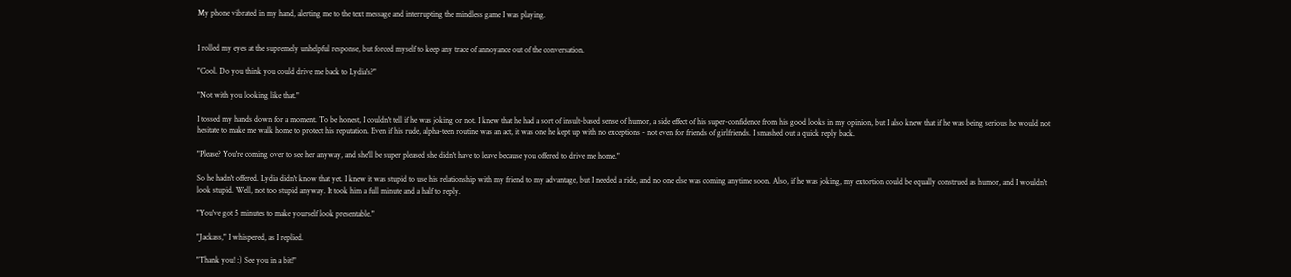My phone vibrated in my hand, alerting me to the text message and interrupting the mindless game I was playing.


I rolled my eyes at the supremely unhelpful response, but forced myself to keep any trace of annoyance out of the conversation.

"Cool. Do you think you could drive me back to Lydia's?"

"Not with you looking like that."

I tossed my hands down for a moment. To be honest, I couldn't tell if he was joking or not. I knew that he had a sort of insult-based sense of humor, a side effect of his super-confidence from his good looks in my opinion, but I also knew that if he was being serious he would not hesitate to make me walk home to protect his reputation. Even if his rude, alpha-teen routine was an act, it was one he kept up with no exceptions - not even for friends of girlfriends. I smashed out a quick reply back.

"Please? You're coming over to see her anyway, and she'll be super pleased she didn't have to leave because you offered to drive me home."

So he hadn't offered. Lydia didn't know that yet. I knew it was stupid to use his relationship with my friend to my advantage, but I needed a ride, and no one else was coming anytime soon. Also, if he was joking, my extortion could be equally construed as humor, and I wouldn't look stupid. Well, not too stupid anyway. It took him a full minute and a half to reply.

"You've got 5 minutes to make yourself look presentable."

"Jackass," I whispered, as I replied.

"Thank you! :) See you in a bit!"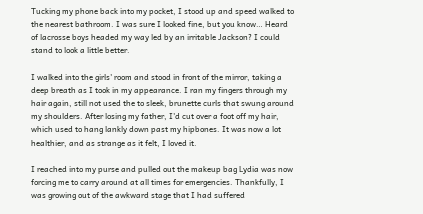Tucking my phone back into my pocket, I stood up and speed walked to the nearest bathroom. I was sure I looked fine, but you know… Heard of lacrosse boys headed my way led by an irritable Jackson? I could stand to look a little better.

I walked into the girls' room and stood in front of the mirror, taking a deep breath as I took in my appearance. I ran my fingers through my hair again, still not used the to sleek, brunette curls that swung around my shoulders. After losing my father, I'd cut over a foot off my hair, which used to hang lankly down past my hipbones. It was now a lot healthier, and as strange as it felt, I loved it.

I reached into my purse and pulled out the makeup bag Lydia was now forcing me to carry around at all times for emergencies. Thankfully, I was growing out of the awkward stage that I had suffered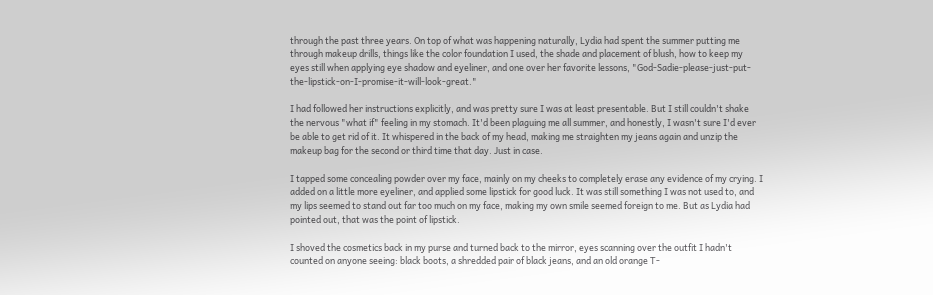through the past three years. On top of what was happening naturally, Lydia had spent the summer putting me through makeup drills, things like the color foundation I used, the shade and placement of blush, how to keep my eyes still when applying eye shadow and eyeliner, and one over her favorite lessons, "God-Sadie-please-just-put-the-lipstick-on-I-promise-it-will-look-great."

I had followed her instructions explicitly, and was pretty sure I was at least presentable. But I still couldn't shake the nervous "what if" feeling in my stomach. It'd been plaguing me all summer, and honestly, I wasn't sure I'd ever be able to get rid of it. It whispered in the back of my head, making me straighten my jeans again and unzip the makeup bag for the second or third time that day. Just in case.

I tapped some concealing powder over my face, mainly on my cheeks to completely erase any evidence of my crying. I added on a little more eyeliner, and applied some lipstick for good luck. It was still something I was not used to, and my lips seemed to stand out far too much on my face, making my own smile seemed foreign to me. But as Lydia had pointed out, that was the point of lipstick.

I shoved the cosmetics back in my purse and turned back to the mirror, eyes scanning over the outfit I hadn't counted on anyone seeing: black boots, a shredded pair of black jeans, and an old orange T-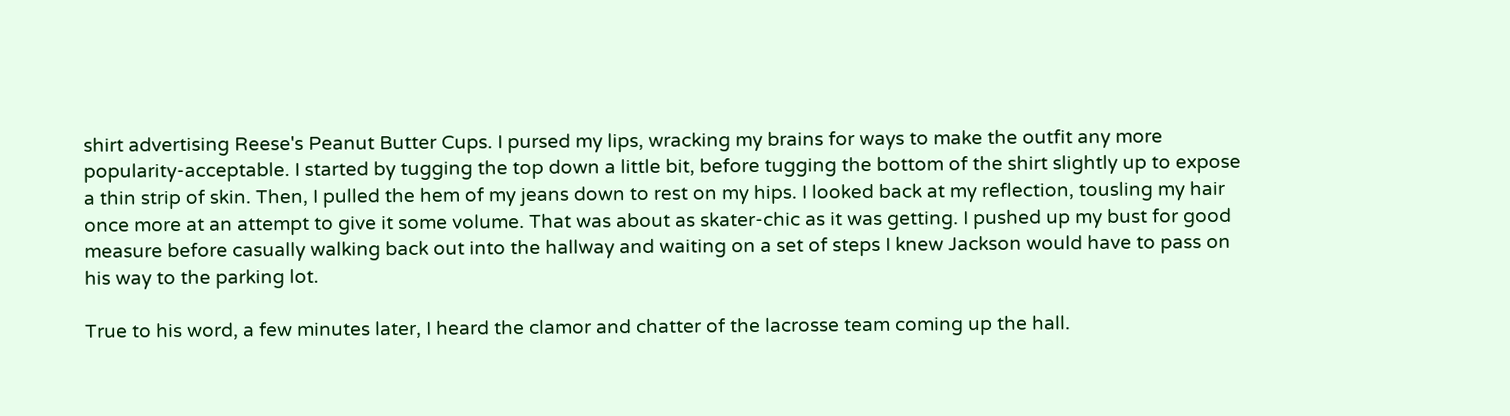shirt advertising Reese's Peanut Butter Cups. I pursed my lips, wracking my brains for ways to make the outfit any more popularity-acceptable. I started by tugging the top down a little bit, before tugging the bottom of the shirt slightly up to expose a thin strip of skin. Then, I pulled the hem of my jeans down to rest on my hips. I looked back at my reflection, tousling my hair once more at an attempt to give it some volume. That was about as skater-chic as it was getting. I pushed up my bust for good measure before casually walking back out into the hallway and waiting on a set of steps I knew Jackson would have to pass on his way to the parking lot.

True to his word, a few minutes later, I heard the clamor and chatter of the lacrosse team coming up the hall.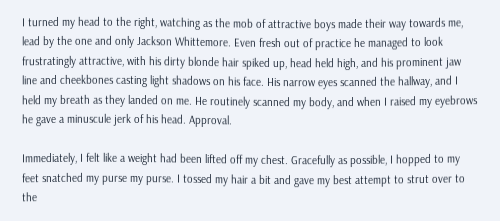I turned my head to the right, watching as the mob of attractive boys made their way towards me, lead by the one and only Jackson Whittemore. Even fresh out of practice he managed to look frustratingly attractive, with his dirty blonde hair spiked up, head held high, and his prominent jaw line and cheekbones casting light shadows on his face. His narrow eyes scanned the hallway, and I held my breath as they landed on me. He routinely scanned my body, and when I raised my eyebrows he gave a minuscule jerk of his head. Approval.

Immediately, I felt like a weight had been lifted off my chest. Gracefully as possible, I hopped to my feet snatched my purse my purse. I tossed my hair a bit and gave my best attempt to strut over to the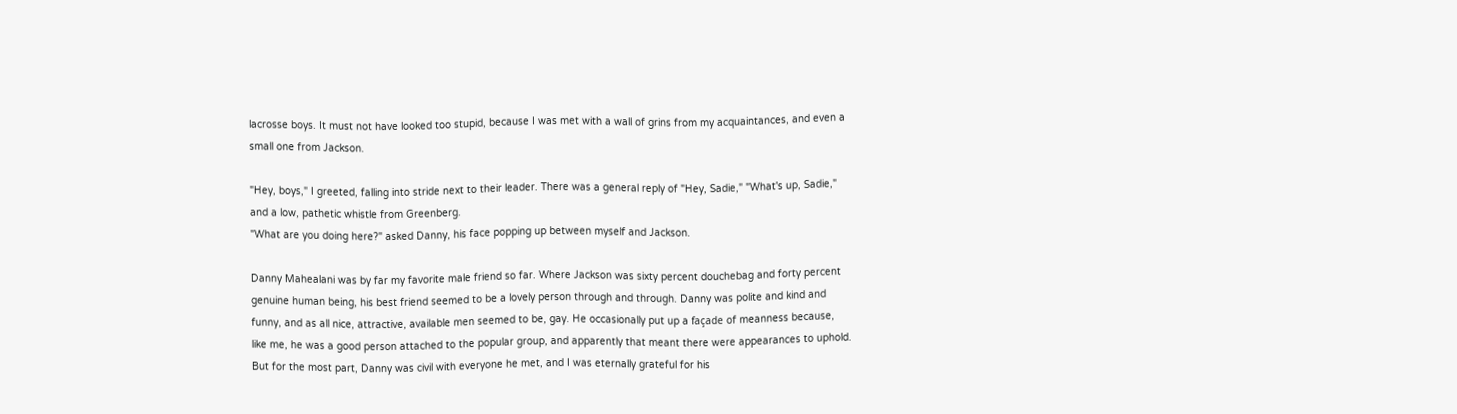lacrosse boys. It must not have looked too stupid, because I was met with a wall of grins from my acquaintances, and even a small one from Jackson.

"Hey, boys," I greeted, falling into stride next to their leader. There was a general reply of "Hey, Sadie," "What's up, Sadie," and a low, pathetic whistle from Greenberg.
"What are you doing here?" asked Danny, his face popping up between myself and Jackson.

Danny Mahealani was by far my favorite male friend so far. Where Jackson was sixty percent douchebag and forty percent genuine human being, his best friend seemed to be a lovely person through and through. Danny was polite and kind and funny, and as all nice, attractive, available men seemed to be, gay. He occasionally put up a façade of meanness because, like me, he was a good person attached to the popular group, and apparently that meant there were appearances to uphold. But for the most part, Danny was civil with everyone he met, and I was eternally grateful for his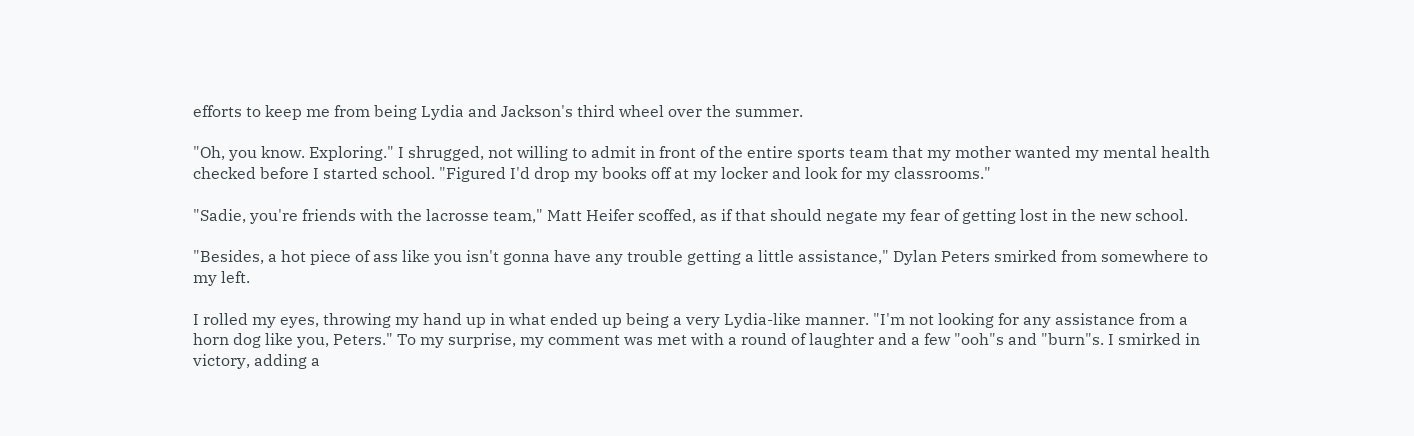efforts to keep me from being Lydia and Jackson's third wheel over the summer.

"Oh, you know. Exploring." I shrugged, not willing to admit in front of the entire sports team that my mother wanted my mental health checked before I started school. "Figured I'd drop my books off at my locker and look for my classrooms."

"Sadie, you're friends with the lacrosse team," Matt Heifer scoffed, as if that should negate my fear of getting lost in the new school.

"Besides, a hot piece of ass like you isn't gonna have any trouble getting a little assistance," Dylan Peters smirked from somewhere to my left.

I rolled my eyes, throwing my hand up in what ended up being a very Lydia-like manner. "I'm not looking for any assistance from a horn dog like you, Peters." To my surprise, my comment was met with a round of laughter and a few "ooh"s and "burn"s. I smirked in victory, adding a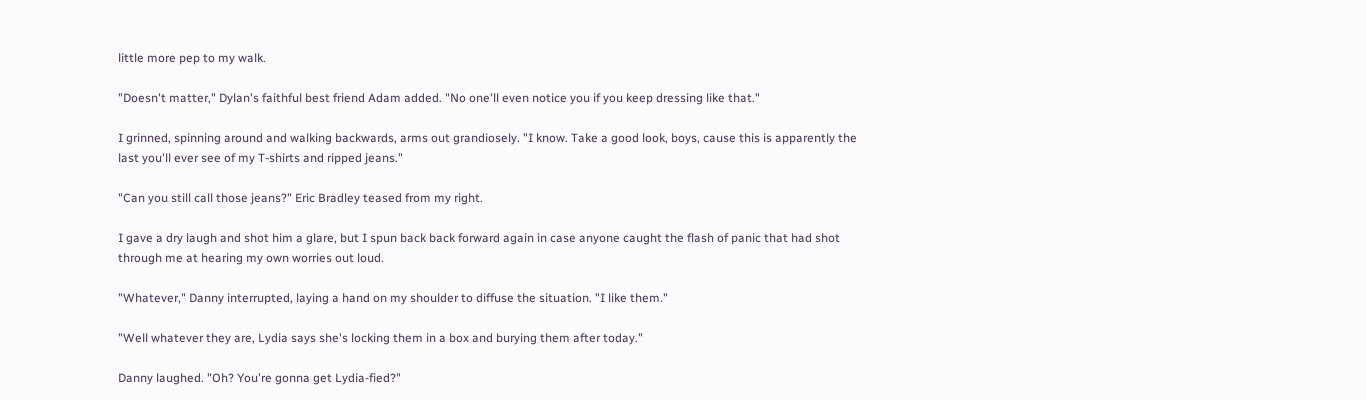little more pep to my walk.

"Doesn't matter," Dylan's faithful best friend Adam added. "No one'll even notice you if you keep dressing like that."

I grinned, spinning around and walking backwards, arms out grandiosely. "I know. Take a good look, boys, cause this is apparently the last you'll ever see of my T-shirts and ripped jeans."

"Can you still call those jeans?" Eric Bradley teased from my right.

I gave a dry laugh and shot him a glare, but I spun back back forward again in case anyone caught the flash of panic that had shot through me at hearing my own worries out loud.

"Whatever," Danny interrupted, laying a hand on my shoulder to diffuse the situation. "I like them."

"Well whatever they are, Lydia says she's locking them in a box and burying them after today."

Danny laughed. "Oh? You're gonna get Lydia-fied?"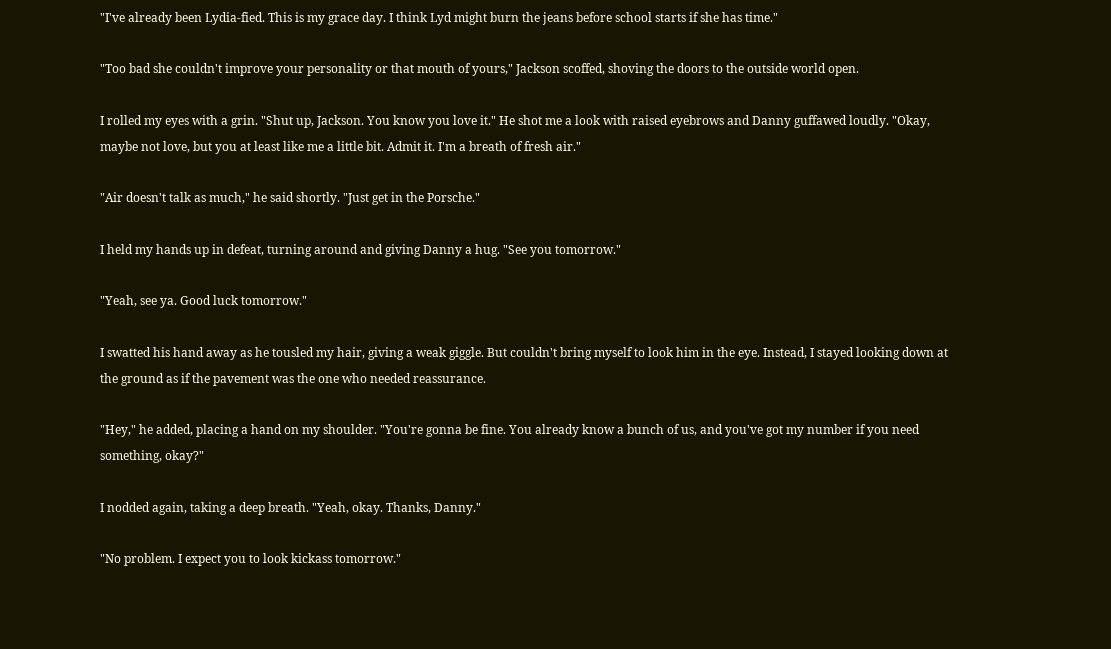"I've already been Lydia-fied. This is my grace day. I think Lyd might burn the jeans before school starts if she has time."

"Too bad she couldn't improve your personality or that mouth of yours," Jackson scoffed, shoving the doors to the outside world open.

I rolled my eyes with a grin. "Shut up, Jackson. You know you love it." He shot me a look with raised eyebrows and Danny guffawed loudly. "Okay, maybe not love, but you at least like me a little bit. Admit it. I'm a breath of fresh air."

"Air doesn't talk as much," he said shortly. "Just get in the Porsche."

I held my hands up in defeat, turning around and giving Danny a hug. "See you tomorrow."

"Yeah, see ya. Good luck tomorrow."

I swatted his hand away as he tousled my hair, giving a weak giggle. But couldn't bring myself to look him in the eye. Instead, I stayed looking down at the ground as if the pavement was the one who needed reassurance.

"Hey," he added, placing a hand on my shoulder. "You're gonna be fine. You already know a bunch of us, and you've got my number if you need something, okay?"

I nodded again, taking a deep breath. "Yeah, okay. Thanks, Danny."

"No problem. I expect you to look kickass tomorrow."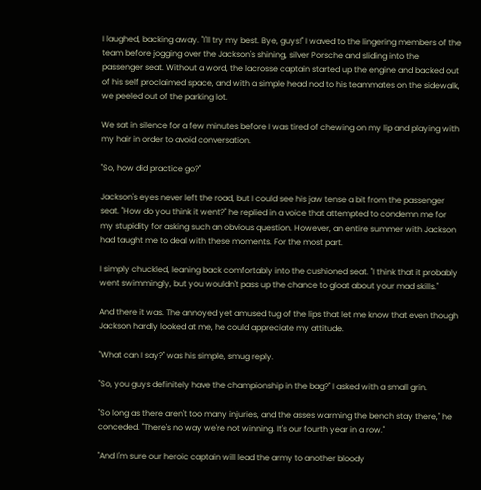I laughed, backing away. "I'll try my best. Bye, guys!" I waved to the lingering members of the team before jogging over the Jackson's shining, silver Porsche and sliding into the passenger seat. Without a word, the lacrosse captain started up the engine and backed out of his self proclaimed space, and with a simple head nod to his teammates on the sidewalk, we peeled out of the parking lot.

We sat in silence for a few minutes before I was tired of chewing on my lip and playing with my hair in order to avoid conversation.

"So, how did practice go?"

Jackson's eyes never left the road, but I could see his jaw tense a bit from the passenger seat. "How do you think it went?" he replied in a voice that attempted to condemn me for my stupidity for asking such an obvious question. However, an entire summer with Jackson had taught me to deal with these moments. For the most part.

I simply chuckled, leaning back comfortably into the cushioned seat. "I think that it probably went swimmingly, but you wouldn't pass up the chance to gloat about your mad skills."

And there it was. The annoyed yet amused tug of the lips that let me know that even though Jackson hardly looked at me, he could appreciate my attitude.

"What can I say?" was his simple, smug reply.

"So, you guys definitely have the championship in the bag?" I asked with a small grin.

"So long as there aren't too many injuries, and the asses warming the bench stay there," he conceded. "There's no way we're not winning. It's our fourth year in a row."

"And I'm sure our heroic captain will lead the army to another bloody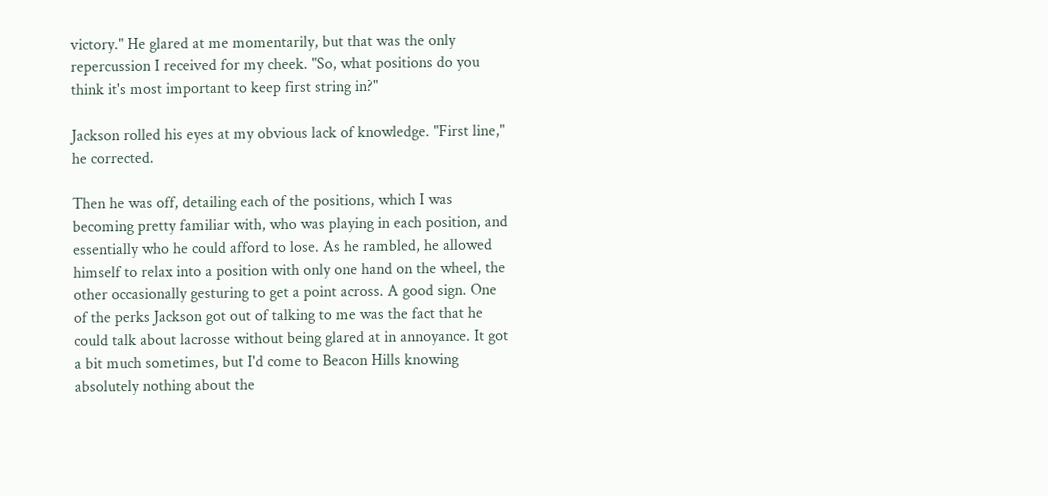victory." He glared at me momentarily, but that was the only repercussion I received for my cheek. "So, what positions do you think it's most important to keep first string in?"

Jackson rolled his eyes at my obvious lack of knowledge. "First line," he corrected.

Then he was off, detailing each of the positions, which I was becoming pretty familiar with, who was playing in each position, and essentially who he could afford to lose. As he rambled, he allowed himself to relax into a position with only one hand on the wheel, the other occasionally gesturing to get a point across. A good sign. One of the perks Jackson got out of talking to me was the fact that he could talk about lacrosse without being glared at in annoyance. It got a bit much sometimes, but I'd come to Beacon Hills knowing absolutely nothing about the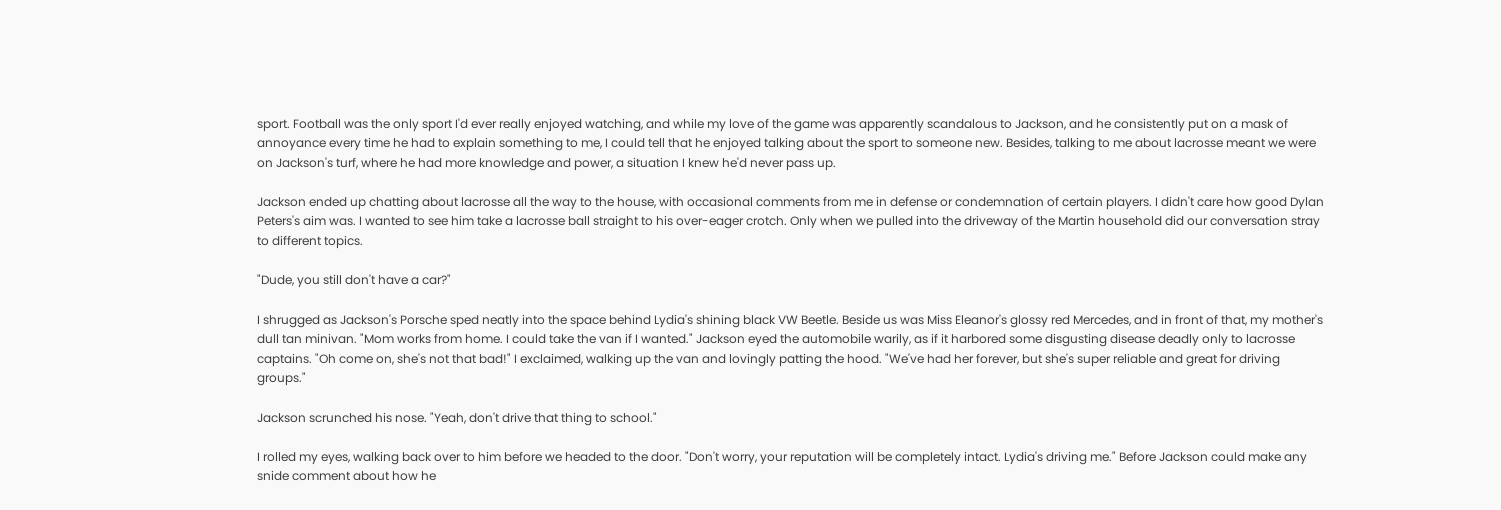sport. Football was the only sport I'd ever really enjoyed watching, and while my love of the game was apparently scandalous to Jackson, and he consistently put on a mask of annoyance every time he had to explain something to me, I could tell that he enjoyed talking about the sport to someone new. Besides, talking to me about lacrosse meant we were on Jackson's turf, where he had more knowledge and power, a situation I knew he'd never pass up.

Jackson ended up chatting about lacrosse all the way to the house, with occasional comments from me in defense or condemnation of certain players. I didn't care how good Dylan Peters's aim was. I wanted to see him take a lacrosse ball straight to his over-eager crotch. Only when we pulled into the driveway of the Martin household did our conversation stray to different topics.

"Dude, you still don't have a car?"

I shrugged as Jackson's Porsche sped neatly into the space behind Lydia's shining black VW Beetle. Beside us was Miss Eleanor's glossy red Mercedes, and in front of that, my mother's dull tan minivan. "Mom works from home. I could take the van if I wanted." Jackson eyed the automobile warily, as if it harbored some disgusting disease deadly only to lacrosse captains. "Oh come on, she's not that bad!" I exclaimed, walking up the van and lovingly patting the hood. "We've had her forever, but she's super reliable and great for driving groups."

Jackson scrunched his nose. "Yeah, don't drive that thing to school."

I rolled my eyes, walking back over to him before we headed to the door. "Don't worry, your reputation will be completely intact. Lydia's driving me." Before Jackson could make any snide comment about how he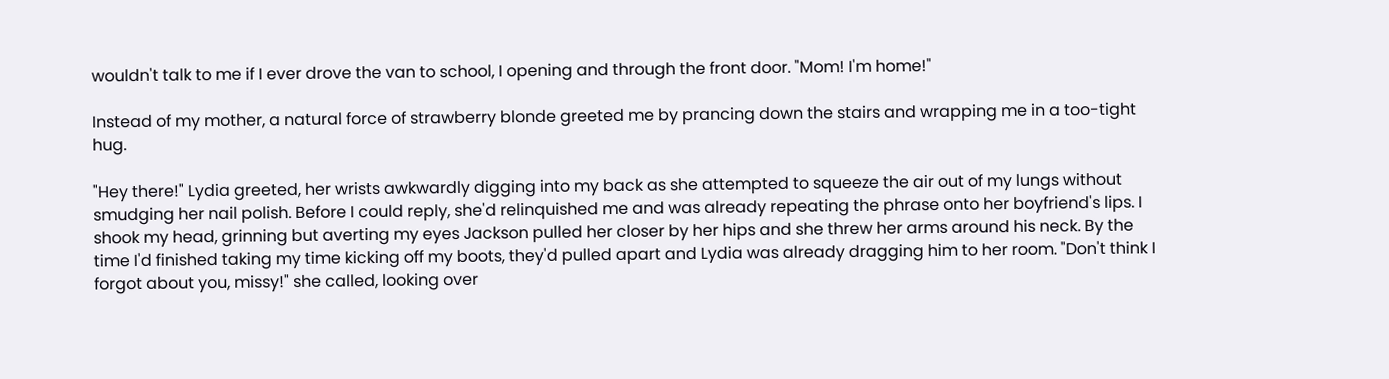wouldn't talk to me if I ever drove the van to school, I opening and through the front door. "Mom! I'm home!"

Instead of my mother, a natural force of strawberry blonde greeted me by prancing down the stairs and wrapping me in a too-tight hug.

"Hey there!" Lydia greeted, her wrists awkwardly digging into my back as she attempted to squeeze the air out of my lungs without smudging her nail polish. Before I could reply, she'd relinquished me and was already repeating the phrase onto her boyfriend's lips. I shook my head, grinning but averting my eyes Jackson pulled her closer by her hips and she threw her arms around his neck. By the time I'd finished taking my time kicking off my boots, they'd pulled apart and Lydia was already dragging him to her room. "Don't think I forgot about you, missy!" she called, looking over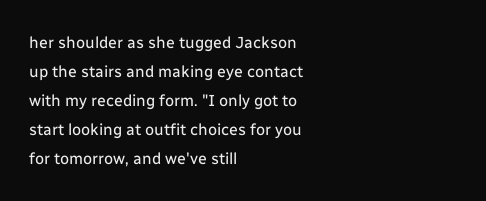her shoulder as she tugged Jackson up the stairs and making eye contact with my receding form. "I only got to start looking at outfit choices for you for tomorrow, and we've still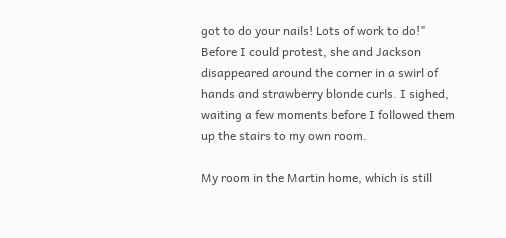got to do your nails! Lots of work to do!" Before I could protest, she and Jackson disappeared around the corner in a swirl of hands and strawberry blonde curls. I sighed, waiting a few moments before I followed them up the stairs to my own room.

My room in the Martin home, which is still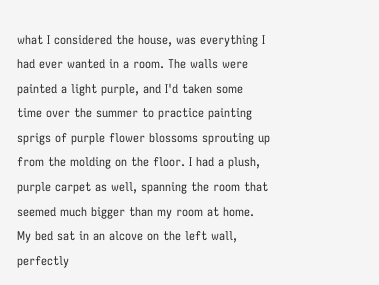what I considered the house, was everything I had ever wanted in a room. The walls were painted a light purple, and I'd taken some time over the summer to practice painting sprigs of purple flower blossoms sprouting up from the molding on the floor. I had a plush, purple carpet as well, spanning the room that seemed much bigger than my room at home. My bed sat in an alcove on the left wall, perfectly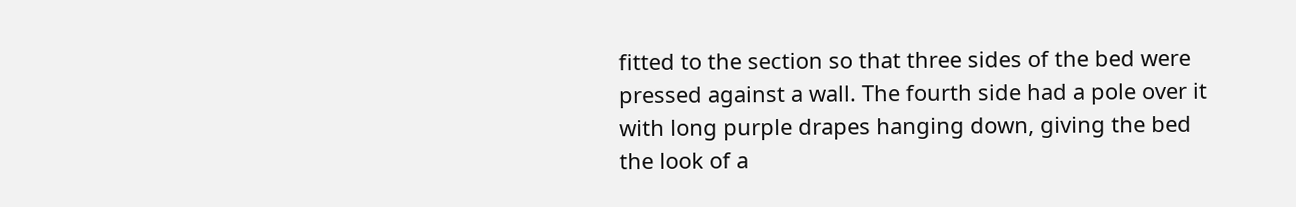fitted to the section so that three sides of the bed were pressed against a wall. The fourth side had a pole over it with long purple drapes hanging down, giving the bed the look of a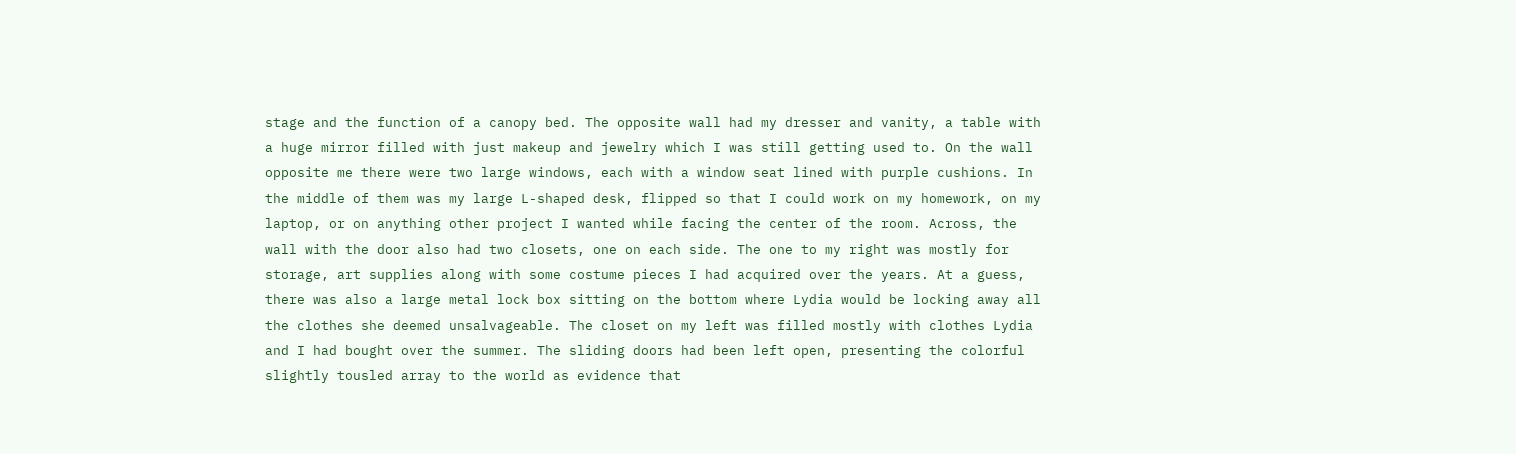stage and the function of a canopy bed. The opposite wall had my dresser and vanity, a table with a huge mirror filled with just makeup and jewelry which I was still getting used to. On the wall opposite me there were two large windows, each with a window seat lined with purple cushions. In the middle of them was my large L-shaped desk, flipped so that I could work on my homework, on my laptop, or on anything other project I wanted while facing the center of the room. Across, the wall with the door also had two closets, one on each side. The one to my right was mostly for storage, art supplies along with some costume pieces I had acquired over the years. At a guess, there was also a large metal lock box sitting on the bottom where Lydia would be locking away all the clothes she deemed unsalvageable. The closet on my left was filled mostly with clothes Lydia and I had bought over the summer. The sliding doors had been left open, presenting the colorful slightly tousled array to the world as evidence that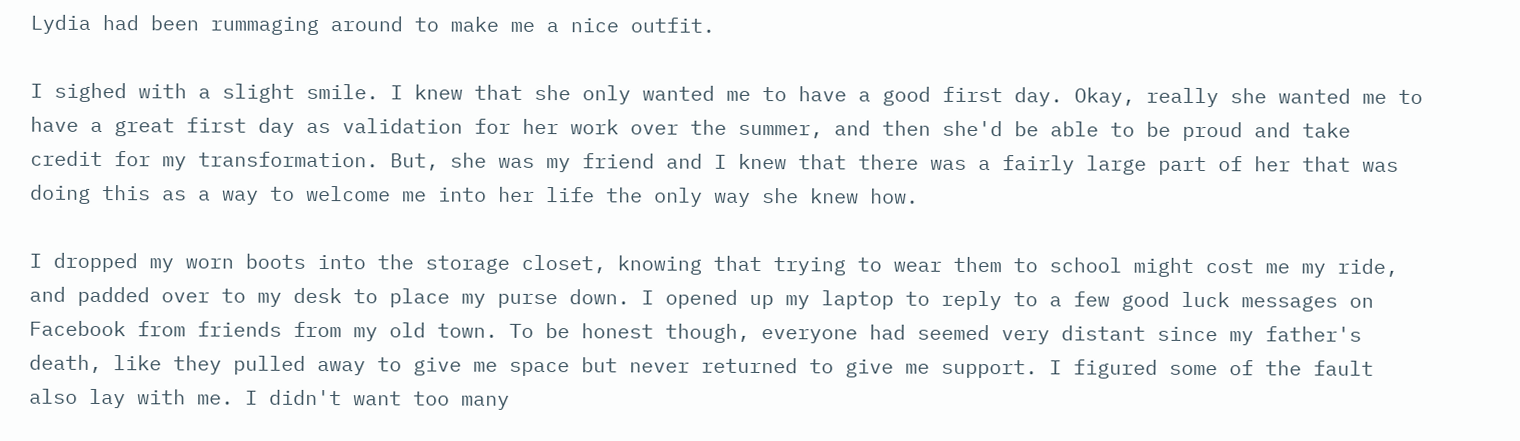Lydia had been rummaging around to make me a nice outfit.

I sighed with a slight smile. I knew that she only wanted me to have a good first day. Okay, really she wanted me to have a great first day as validation for her work over the summer, and then she'd be able to be proud and take credit for my transformation. But, she was my friend and I knew that there was a fairly large part of her that was doing this as a way to welcome me into her life the only way she knew how.

I dropped my worn boots into the storage closet, knowing that trying to wear them to school might cost me my ride, and padded over to my desk to place my purse down. I opened up my laptop to reply to a few good luck messages on Facebook from friends from my old town. To be honest though, everyone had seemed very distant since my father's death, like they pulled away to give me space but never returned to give me support. I figured some of the fault also lay with me. I didn't want too many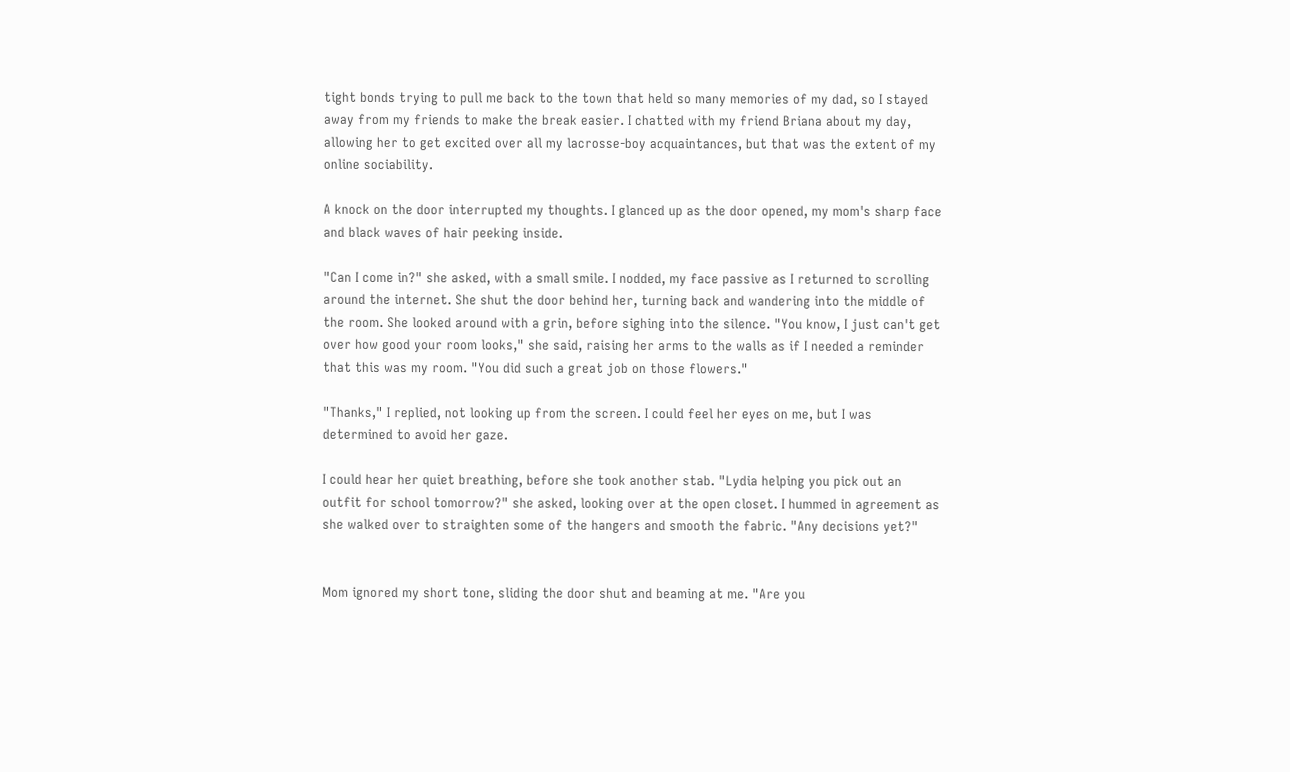tight bonds trying to pull me back to the town that held so many memories of my dad, so I stayed away from my friends to make the break easier. I chatted with my friend Briana about my day, allowing her to get excited over all my lacrosse-boy acquaintances, but that was the extent of my online sociability.

A knock on the door interrupted my thoughts. I glanced up as the door opened, my mom's sharp face and black waves of hair peeking inside.

"Can I come in?" she asked, with a small smile. I nodded, my face passive as I returned to scrolling around the internet. She shut the door behind her, turning back and wandering into the middle of the room. She looked around with a grin, before sighing into the silence. "You know, I just can't get over how good your room looks," she said, raising her arms to the walls as if I needed a reminder that this was my room. "You did such a great job on those flowers."

"Thanks," I replied, not looking up from the screen. I could feel her eyes on me, but I was determined to avoid her gaze.

I could hear her quiet breathing, before she took another stab. "Lydia helping you pick out an outfit for school tomorrow?" she asked, looking over at the open closet. I hummed in agreement as she walked over to straighten some of the hangers and smooth the fabric. "Any decisions yet?"


Mom ignored my short tone, sliding the door shut and beaming at me. "Are you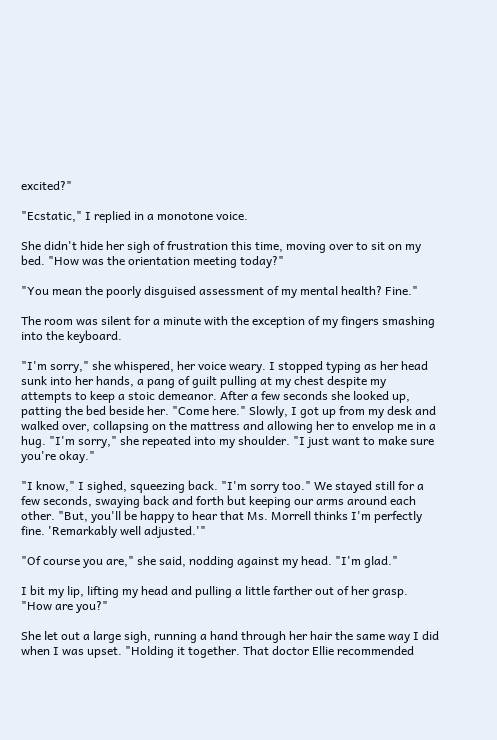excited?"

"Ecstatic," I replied in a monotone voice.

She didn't hide her sigh of frustration this time, moving over to sit on my bed. "How was the orientation meeting today?"

"You mean the poorly disguised assessment of my mental health? Fine."

The room was silent for a minute with the exception of my fingers smashing into the keyboard.

"I'm sorry," she whispered, her voice weary. I stopped typing as her head sunk into her hands, a pang of guilt pulling at my chest despite my attempts to keep a stoic demeanor. After a few seconds she looked up, patting the bed beside her. "Come here." Slowly, I got up from my desk and walked over, collapsing on the mattress and allowing her to envelop me in a hug. "I'm sorry," she repeated into my shoulder. "I just want to make sure you're okay."

"I know," I sighed, squeezing back. "I'm sorry too." We stayed still for a few seconds, swaying back and forth but keeping our arms around each other. "But, you'll be happy to hear that Ms. Morrell thinks I'm perfectly fine. 'Remarkably well adjusted.'"

"Of course you are," she said, nodding against my head. "I'm glad."

I bit my lip, lifting my head and pulling a little farther out of her grasp. "How are you?"

She let out a large sigh, running a hand through her hair the same way I did when I was upset. "Holding it together. That doctor Ellie recommended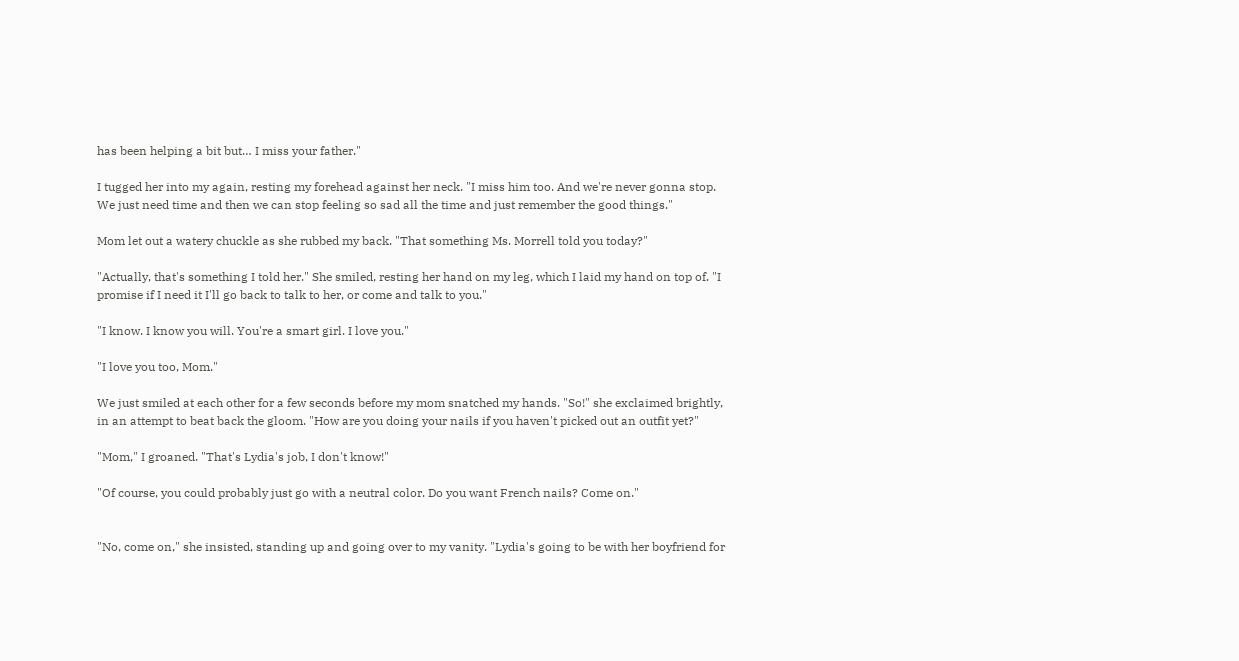has been helping a bit but… I miss your father."

I tugged her into my again, resting my forehead against her neck. "I miss him too. And we're never gonna stop. We just need time and then we can stop feeling so sad all the time and just remember the good things."

Mom let out a watery chuckle as she rubbed my back. "That something Ms. Morrell told you today?"

"Actually, that's something I told her." She smiled, resting her hand on my leg, which I laid my hand on top of. "I promise if I need it I'll go back to talk to her, or come and talk to you."

"I know. I know you will. You're a smart girl. I love you."

"I love you too, Mom."

We just smiled at each other for a few seconds before my mom snatched my hands. "So!" she exclaimed brightly, in an attempt to beat back the gloom. "How are you doing your nails if you haven't picked out an outfit yet?"

"Mom," I groaned. "That's Lydia's job, I don't know!"

"Of course, you could probably just go with a neutral color. Do you want French nails? Come on."


"No, come on," she insisted, standing up and going over to my vanity. "Lydia's going to be with her boyfriend for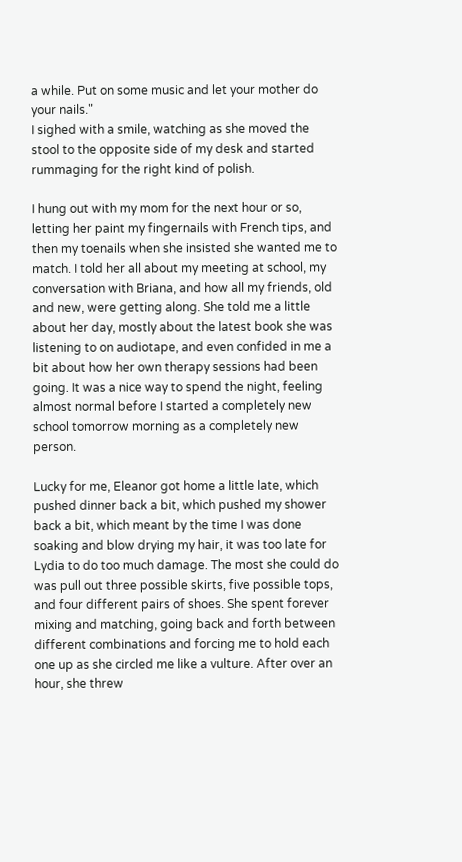a while. Put on some music and let your mother do your nails."
I sighed with a smile, watching as she moved the stool to the opposite side of my desk and started rummaging for the right kind of polish.

I hung out with my mom for the next hour or so, letting her paint my fingernails with French tips, and then my toenails when she insisted she wanted me to match. I told her all about my meeting at school, my conversation with Briana, and how all my friends, old and new, were getting along. She told me a little about her day, mostly about the latest book she was listening to on audiotape, and even confided in me a bit about how her own therapy sessions had been going. It was a nice way to spend the night, feeling almost normal before I started a completely new school tomorrow morning as a completely new person.

Lucky for me, Eleanor got home a little late, which pushed dinner back a bit, which pushed my shower back a bit, which meant by the time I was done soaking and blow drying my hair, it was too late for Lydia to do too much damage. The most she could do was pull out three possible skirts, five possible tops, and four different pairs of shoes. She spent forever mixing and matching, going back and forth between different combinations and forcing me to hold each one up as she circled me like a vulture. After over an hour, she threw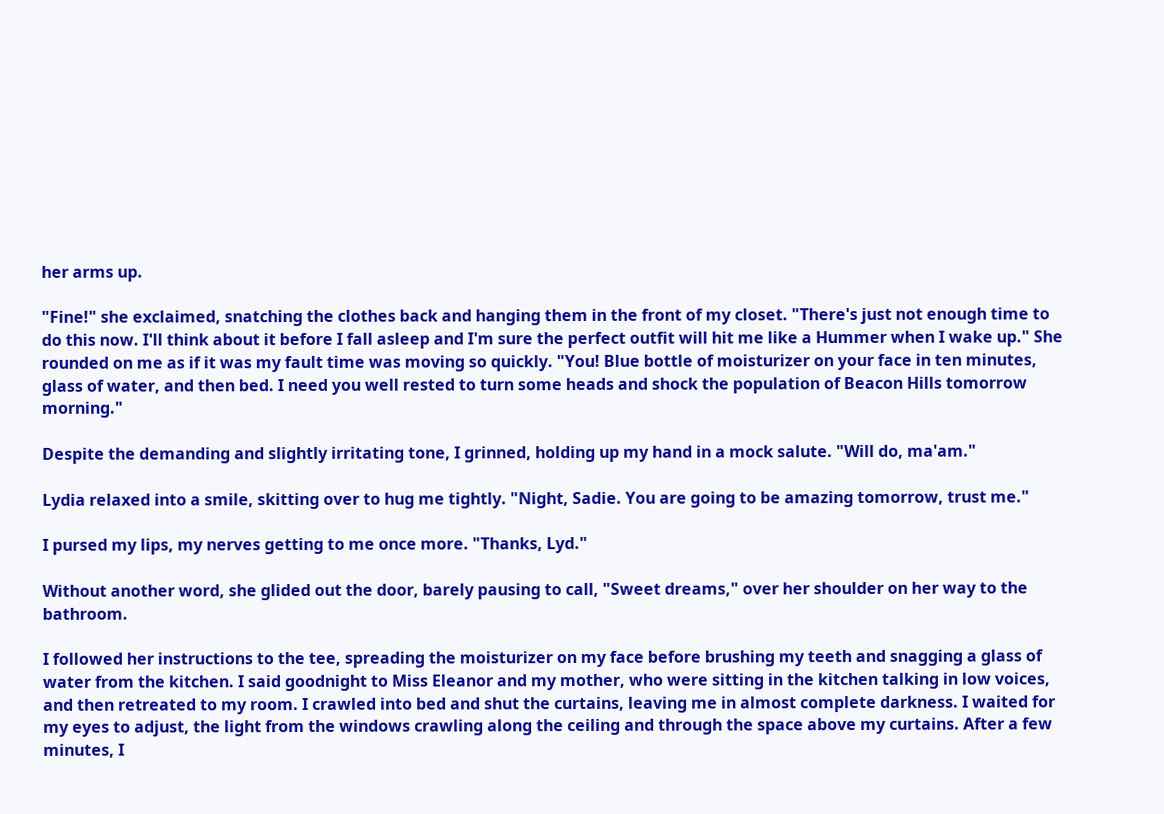her arms up.

"Fine!" she exclaimed, snatching the clothes back and hanging them in the front of my closet. "There's just not enough time to do this now. I'll think about it before I fall asleep and I'm sure the perfect outfit will hit me like a Hummer when I wake up." She rounded on me as if it was my fault time was moving so quickly. "You! Blue bottle of moisturizer on your face in ten minutes, glass of water, and then bed. I need you well rested to turn some heads and shock the population of Beacon Hills tomorrow morning."

Despite the demanding and slightly irritating tone, I grinned, holding up my hand in a mock salute. "Will do, ma'am."

Lydia relaxed into a smile, skitting over to hug me tightly. "Night, Sadie. You are going to be amazing tomorrow, trust me."

I pursed my lips, my nerves getting to me once more. "Thanks, Lyd."

Without another word, she glided out the door, barely pausing to call, "Sweet dreams," over her shoulder on her way to the bathroom.

I followed her instructions to the tee, spreading the moisturizer on my face before brushing my teeth and snagging a glass of water from the kitchen. I said goodnight to Miss Eleanor and my mother, who were sitting in the kitchen talking in low voices, and then retreated to my room. I crawled into bed and shut the curtains, leaving me in almost complete darkness. I waited for my eyes to adjust, the light from the windows crawling along the ceiling and through the space above my curtains. After a few minutes, I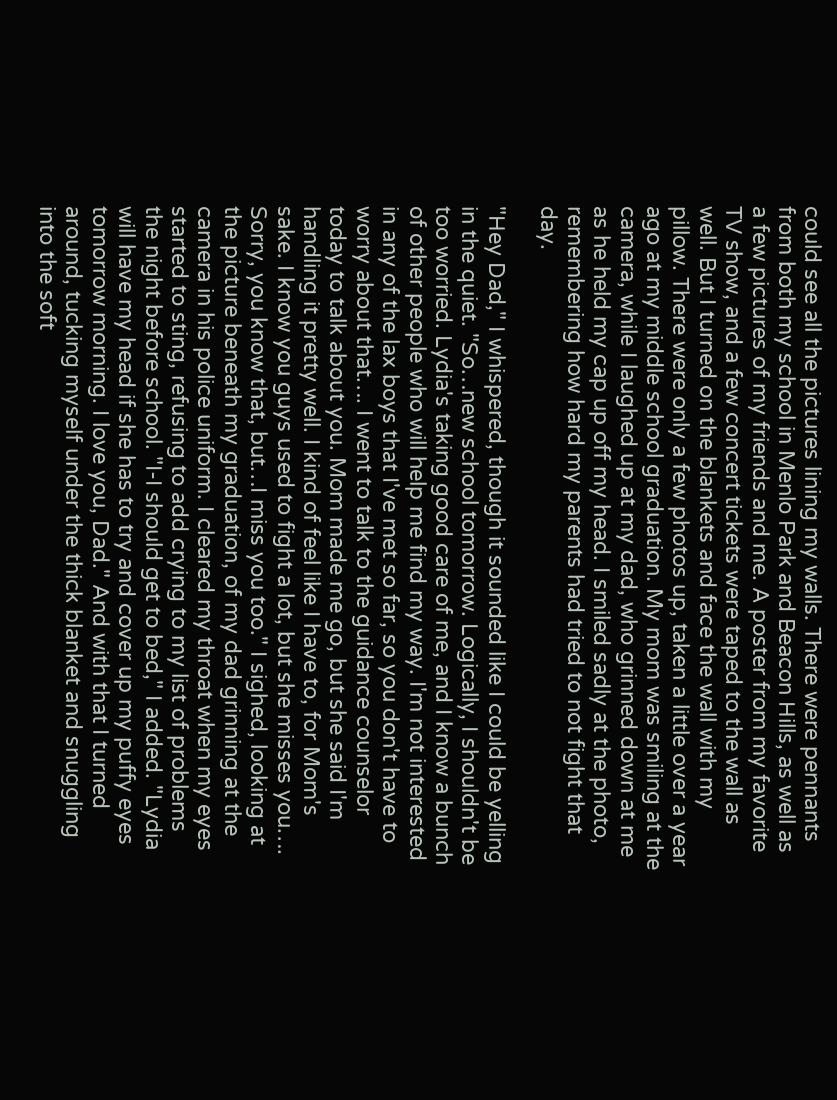could see all the pictures lining my walls. There were pennants from both my school in Menlo Park and Beacon Hills, as well as a few pictures of my friends and me. A poster from my favorite TV show, and a few concert tickets were taped to the wall as well. But I turned on the blankets and face the wall with my pillow. There were only a few photos up, taken a little over a year ago at my middle school graduation. My mom was smiling at the camera, while I laughed up at my dad, who grinned down at me as he held my cap up off my head. I smiled sadly at the photo, remembering how hard my parents had tried to not fight that day.

"Hey Dad," I whispered, though it sounded like I could be yelling in the quiet. "So…new school tomorrow. Logically, I shouldn't be too worried. Lydia's taking good care of me, and I know a bunch of other people who will help me find my way. I'm not interested in any of the lax boys that I've met so far, so you don't have to worry about that…. I went to talk to the guidance counselor today to talk about you. Mom made me go, but she said I'm handling it pretty well. I kind of feel like I have to, for Mom's sake. I know you guys used to fight a lot, but she misses you…. Sorry, you know that, but…I miss you too." I sighed, looking at the picture beneath my graduation, of my dad grinning at the camera in his police uniform. I cleared my throat when my eyes started to sting, refusing to add crying to my list of problems the night before school. "I-I should get to bed," I added. "Lydia will have my head if she has to try and cover up my puffy eyes tomorrow morning. I love you, Dad." And with that I turned around, tucking myself under the thick blanket and snuggling into the soft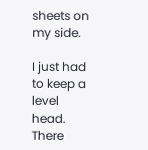sheets on my side.

I just had to keep a level head. There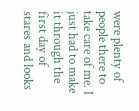were plenty of people there to take care of me. I just had to make it through the first day of stares and looks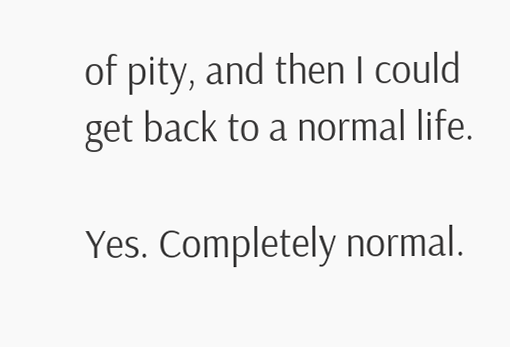of pity, and then I could get back to a normal life.

Yes. Completely normal.